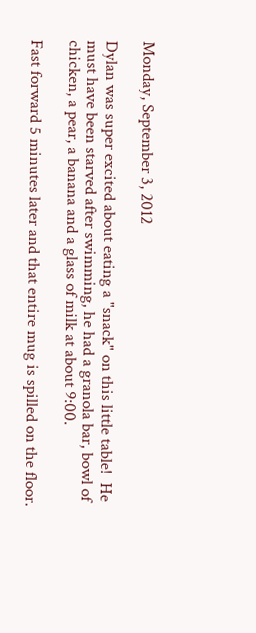Monday, September 3, 2012

Dylan was super excited about eating a "snack" on this little table!  He must have been starved after swimming, he had a granola bar, bowl of chicken, a pear, a banana and a glass of milk at about 9:00.

Fast forward 5 minutes later and that entire mug is spilled on the floor.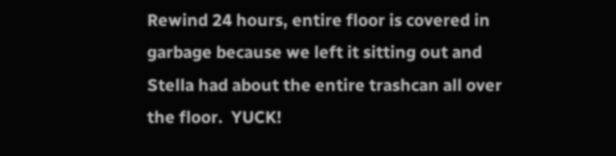Rewind 24 hours, entire floor is covered in garbage because we left it sitting out and Stella had about the entire trashcan all over the floor.  YUCK!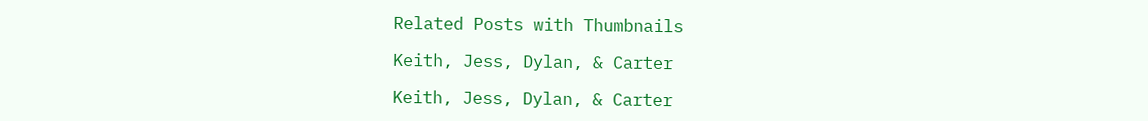Related Posts with Thumbnails

Keith, Jess, Dylan, & Carter

Keith, Jess, Dylan, & Carter